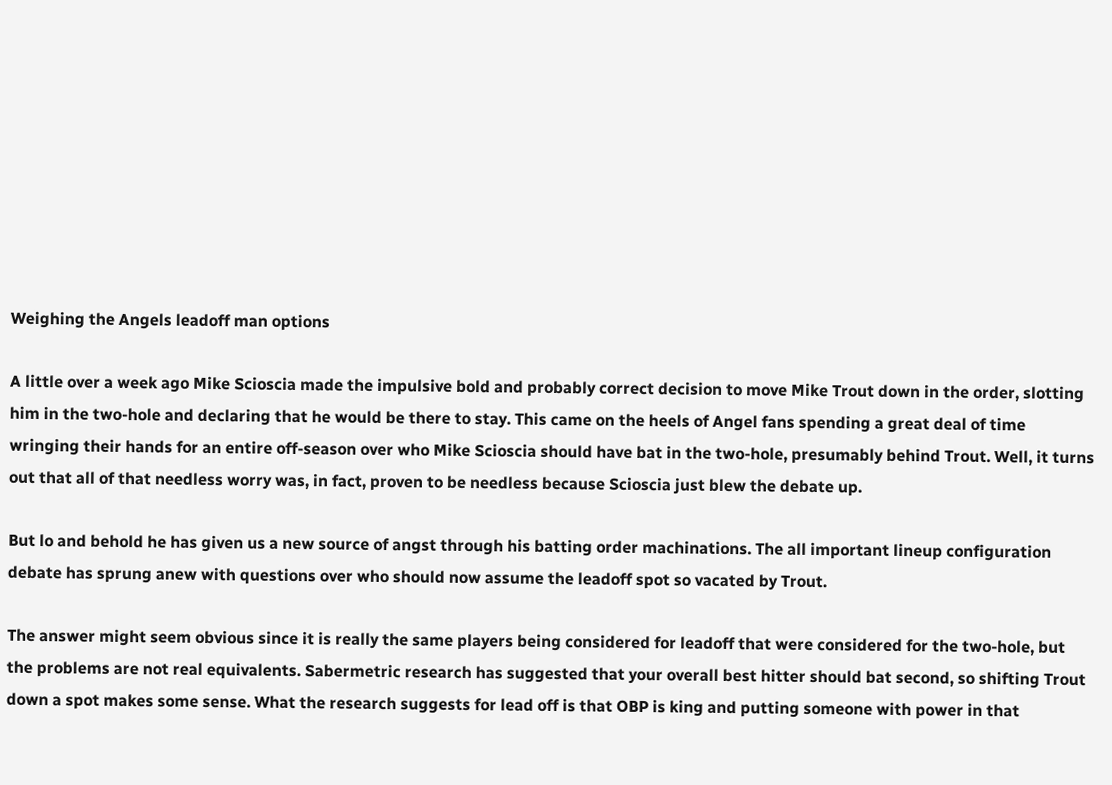Weighing the Angels leadoff man options

A little over a week ago Mike Scioscia made the impulsive bold and probably correct decision to move Mike Trout down in the order, slotting him in the two-hole and declaring that he would be there to stay. This came on the heels of Angel fans spending a great deal of time wringing their hands for an entire off-season over who Mike Scioscia should have bat in the two-hole, presumably behind Trout. Well, it turns out that all of that needless worry was, in fact, proven to be needless because Scioscia just blew the debate up.

But lo and behold he has given us a new source of angst through his batting order machinations. The all important lineup configuration debate has sprung anew with questions over who should now assume the leadoff spot so vacated by Trout.

The answer might seem obvious since it is really the same players being considered for leadoff that were considered for the two-hole, but the problems are not real equivalents. Sabermetric research has suggested that your overall best hitter should bat second, so shifting Trout down a spot makes some sense. What the research suggests for lead off is that OBP is king and putting someone with power in that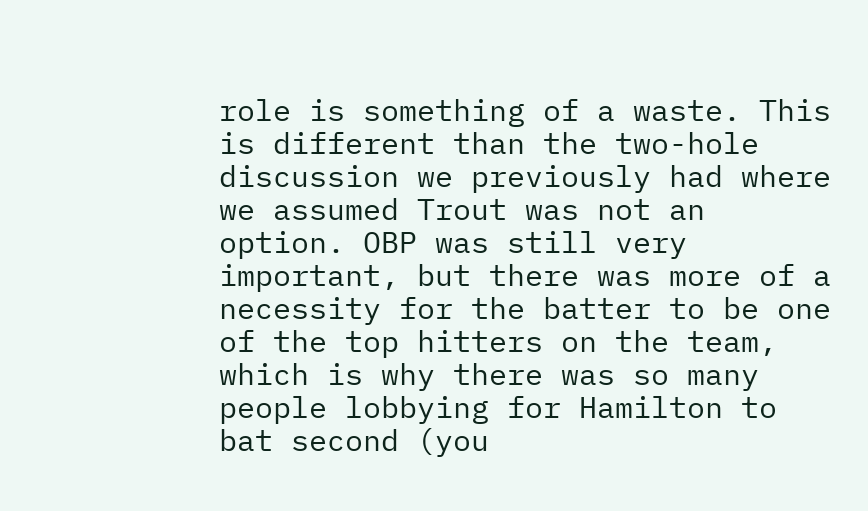role is something of a waste. This is different than the two-hole discussion we previously had where we assumed Trout was not an option. OBP was still very important, but there was more of a necessity for the batter to be one of the top hitters on the team, which is why there was so many people lobbying for Hamilton to bat second (you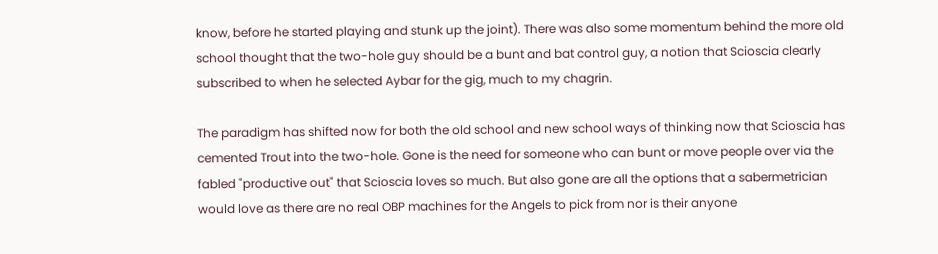know, before he started playing and stunk up the joint). There was also some momentum behind the more old school thought that the two-hole guy should be a bunt and bat control guy, a notion that Scioscia clearly subscribed to when he selected Aybar for the gig, much to my chagrin.

The paradigm has shifted now for both the old school and new school ways of thinking now that Scioscia has cemented Trout into the two-hole. Gone is the need for someone who can bunt or move people over via the fabled "productive out" that Scioscia loves so much. But also gone are all the options that a sabermetrician would love as there are no real OBP machines for the Angels to pick from nor is their anyone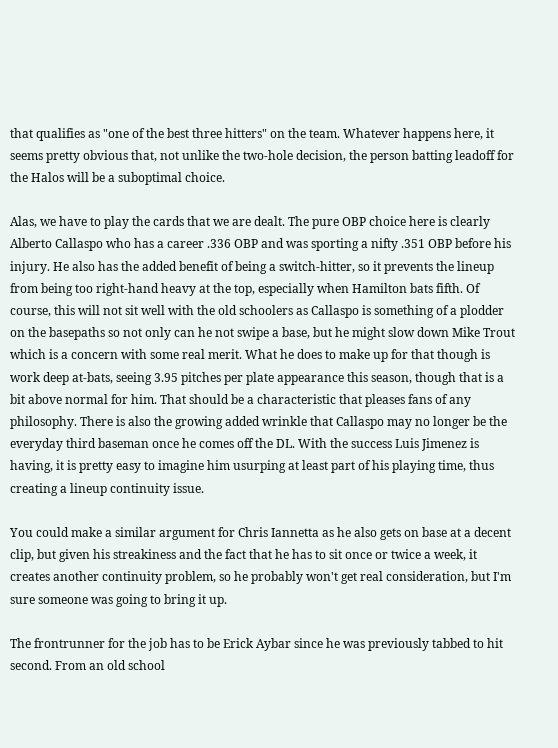that qualifies as "one of the best three hitters" on the team. Whatever happens here, it seems pretty obvious that, not unlike the two-hole decision, the person batting leadoff for the Halos will be a suboptimal choice.

Alas, we have to play the cards that we are dealt. The pure OBP choice here is clearly Alberto Callaspo who has a career .336 OBP and was sporting a nifty .351 OBP before his injury. He also has the added benefit of being a switch-hitter, so it prevents the lineup from being too right-hand heavy at the top, especially when Hamilton bats fifth. Of course, this will not sit well with the old schoolers as Callaspo is something of a plodder on the basepaths so not only can he not swipe a base, but he might slow down Mike Trout which is a concern with some real merit. What he does to make up for that though is work deep at-bats, seeing 3.95 pitches per plate appearance this season, though that is a bit above normal for him. That should be a characteristic that pleases fans of any philosophy. There is also the growing added wrinkle that Callaspo may no longer be the everyday third baseman once he comes off the DL. With the success Luis Jimenez is having, it is pretty easy to imagine him usurping at least part of his playing time, thus creating a lineup continuity issue.

You could make a similar argument for Chris Iannetta as he also gets on base at a decent clip, but given his streakiness and the fact that he has to sit once or twice a week, it creates another continuity problem, so he probably won't get real consideration, but I'm sure someone was going to bring it up.

The frontrunner for the job has to be Erick Aybar since he was previously tabbed to hit second. From an old school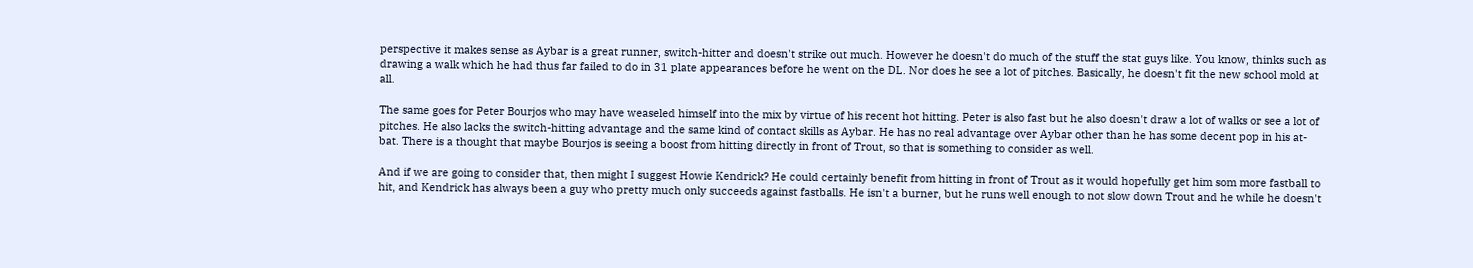perspective it makes sense as Aybar is a great runner, switch-hitter and doesn't strike out much. However he doesn't do much of the stuff the stat guys like. You know, thinks such as drawing a walk which he had thus far failed to do in 31 plate appearances before he went on the DL. Nor does he see a lot of pitches. Basically, he doesn't fit the new school mold at all.

The same goes for Peter Bourjos who may have weaseled himself into the mix by virtue of his recent hot hitting. Peter is also fast but he also doesn't draw a lot of walks or see a lot of pitches. He also lacks the switch-hitting advantage and the same kind of contact skills as Aybar. He has no real advantage over Aybar other than he has some decent pop in his at-bat. There is a thought that maybe Bourjos is seeing a boost from hitting directly in front of Trout, so that is something to consider as well.

And if we are going to consider that, then might I suggest Howie Kendrick? He could certainly benefit from hitting in front of Trout as it would hopefully get him som more fastball to hit, and Kendrick has always been a guy who pretty much only succeeds against fastballs. He isn't a burner, but he runs well enough to not slow down Trout and he while he doesn't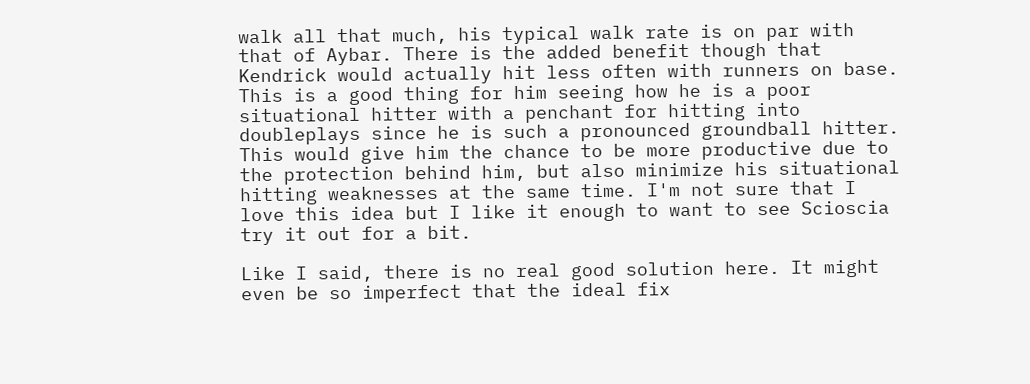walk all that much, his typical walk rate is on par with that of Aybar. There is the added benefit though that Kendrick would actually hit less often with runners on base. This is a good thing for him seeing how he is a poor situational hitter with a penchant for hitting into doubleplays since he is such a pronounced groundball hitter. This would give him the chance to be more productive due to the protection behind him, but also minimize his situational hitting weaknesses at the same time. I'm not sure that I love this idea but I like it enough to want to see Scioscia try it out for a bit.

Like I said, there is no real good solution here. It might even be so imperfect that the ideal fix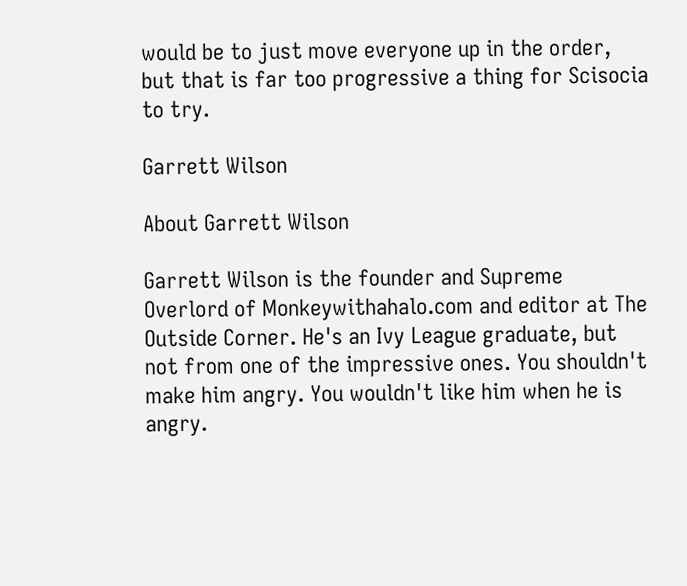would be to just move everyone up in the order, but that is far too progressive a thing for Scisocia to try.

Garrett Wilson

About Garrett Wilson

Garrett Wilson is the founder and Supreme Overlord of Monkeywithahalo.com and editor at The Outside Corner. He's an Ivy League graduate, but not from one of the impressive ones. You shouldn't make him angry. You wouldn't like him when he is angry.